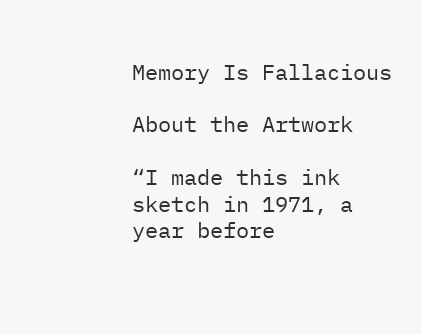Memory Is Fallacious

About the Artwork

“I made this ink sketch in 1971, a year before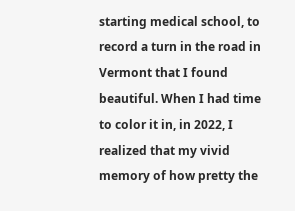starting medical school, to record a turn in the road in Vermont that I found beautiful. When I had time to color it in, in 2022, I realized that my vivid memory of how pretty the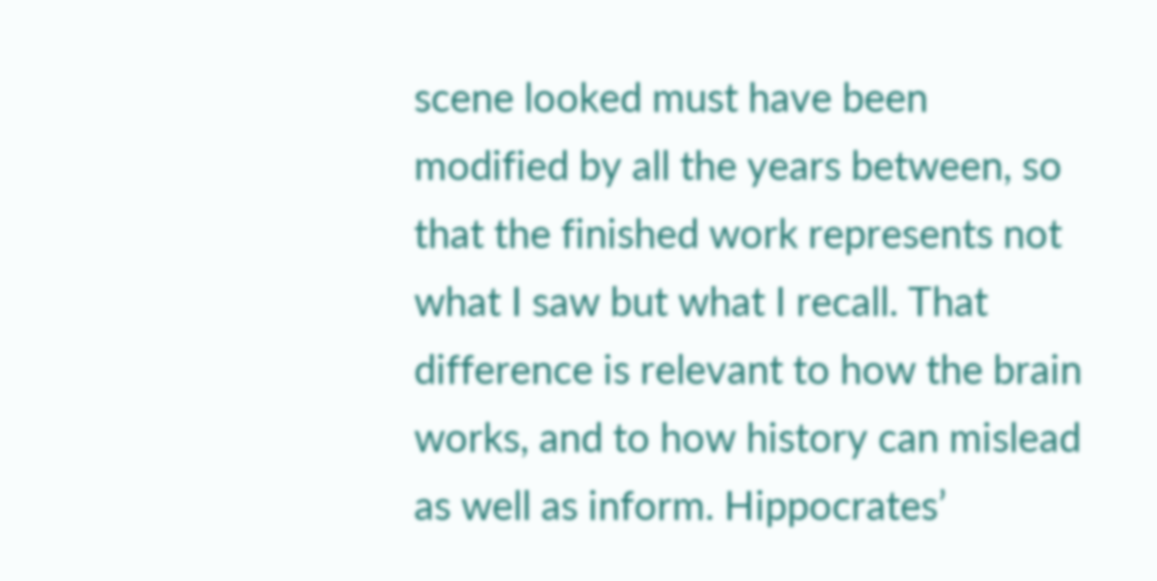scene looked must have been modified by all the years between, so that the finished work represents not what I saw but what I recall. That difference is relevant to how the brain works, and to how history can mislead as well as inform. Hippocrates’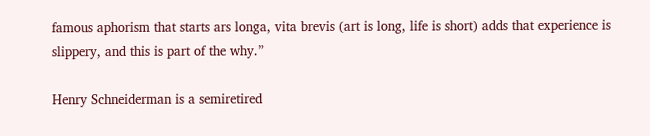famous aphorism that starts ars longa, vita brevis (art is long, life is short) adds that experience is slippery, and this is part of the why.”

Henry Schneiderman is a semiretired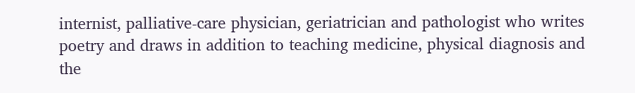internist, palliative-care physician, geriatrician and pathologist who writes poetry and draws in addition to teaching medicine, physical diagnosis and the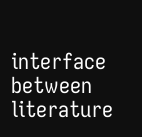interface between literature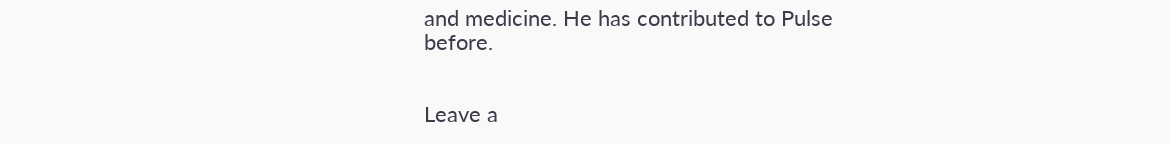and medicine. He has contributed to Pulse before.


Leave a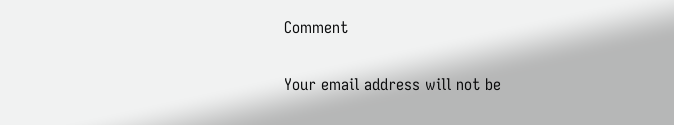Comment

Your email address will not be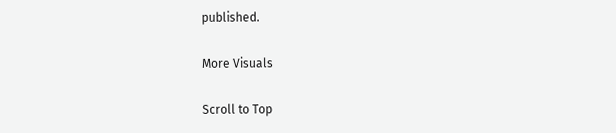published.

More Visuals

Scroll to Top